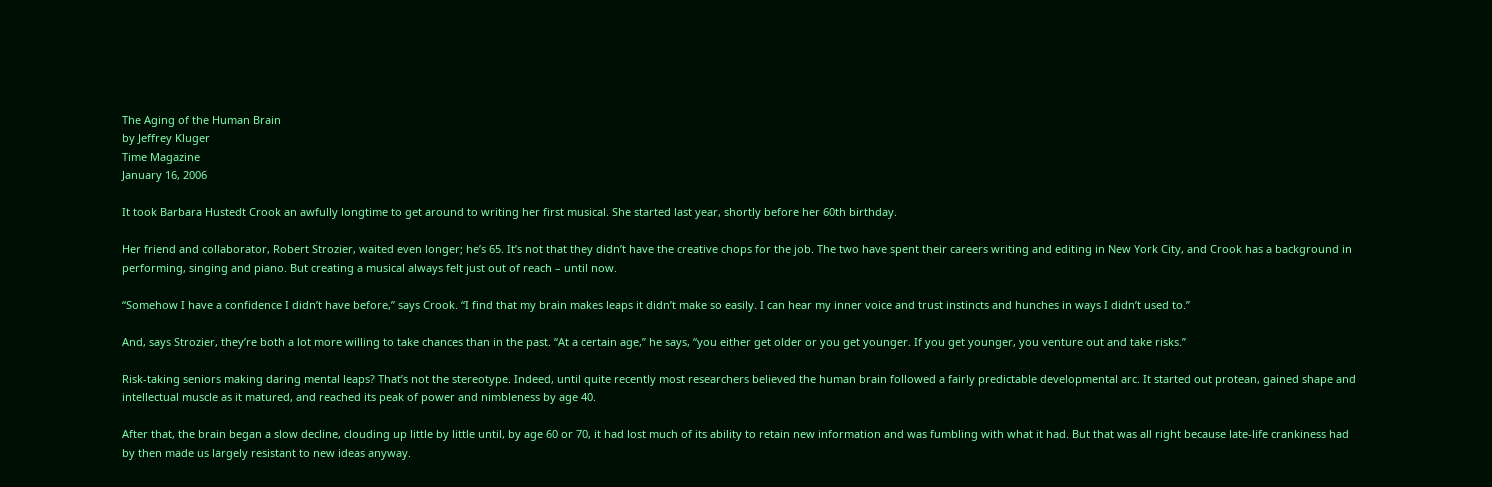The Aging of the Human Brain
by Jeffrey Kluger
Time Magazine
January 16, 2006

It took Barbara Hustedt Crook an awfully longtime to get around to writing her first musical. She started last year, shortly before her 60th birthday.

Her friend and collaborator, Robert Strozier, waited even longer; he’s 65. It’s not that they didn’t have the creative chops for the job. The two have spent their careers writing and editing in New York City, and Crook has a background in performing, singing and piano. But creating a musical always felt just out of reach – until now.

“Somehow I have a confidence I didn’t have before,” says Crook. “I find that my brain makes leaps it didn’t make so easily. I can hear my inner voice and trust instincts and hunches in ways I didn’t used to.”

And, says Strozier, they’re both a lot more willing to take chances than in the past. “At a certain age,” he says, “you either get older or you get younger. If you get younger, you venture out and take risks.”

Risk-taking seniors making daring mental leaps? That’s not the stereotype. Indeed, until quite recently most researchers believed the human brain followed a fairly predictable developmental arc. It started out protean, gained shape and intellectual muscle as it matured, and reached its peak of power and nimbleness by age 40.

After that, the brain began a slow decline, clouding up little by little until, by age 60 or 70, it had lost much of its ability to retain new information and was fumbling with what it had. But that was all right because late-life crankiness had by then made us largely resistant to new ideas anyway.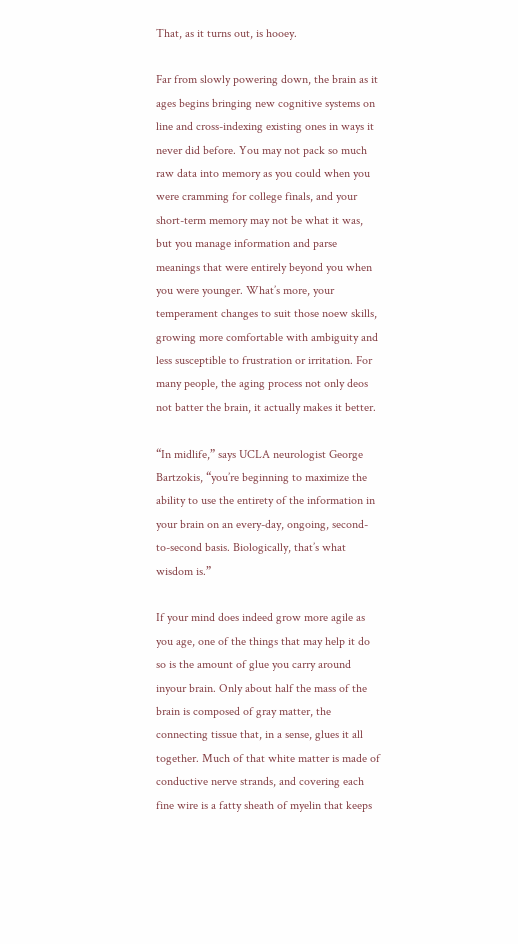That, as it turns out, is hooey.

Far from slowly powering down, the brain as it ages begins bringing new cognitive systems on line and cross-indexing existing ones in ways it never did before. You may not pack so much raw data into memory as you could when you were cramming for college finals, and your short-term memory may not be what it was, but you manage information and parse meanings that were entirely beyond you when you were younger. What’s more, your temperament changes to suit those noew skills, growing more comfortable with ambiguity and less susceptible to frustration or irritation. For many people, the aging process not only deos not batter the brain, it actually makes it better.

“In midlife,” says UCLA neurologist George Bartzokis, “you’re beginning to maximize the ability to use the entirety of the information in your brain on an every-day, ongoing, second-to-second basis. Biologically, that’s what wisdom is.”

If your mind does indeed grow more agile as you age, one of the things that may help it do so is the amount of glue you carry around inyour brain. Only about half the mass of the brain is composed of gray matter, the connecting tissue that, in a sense, glues it all together. Much of that white matter is made of conductive nerve strands, and covering each fine wire is a fatty sheath of myelin that keeps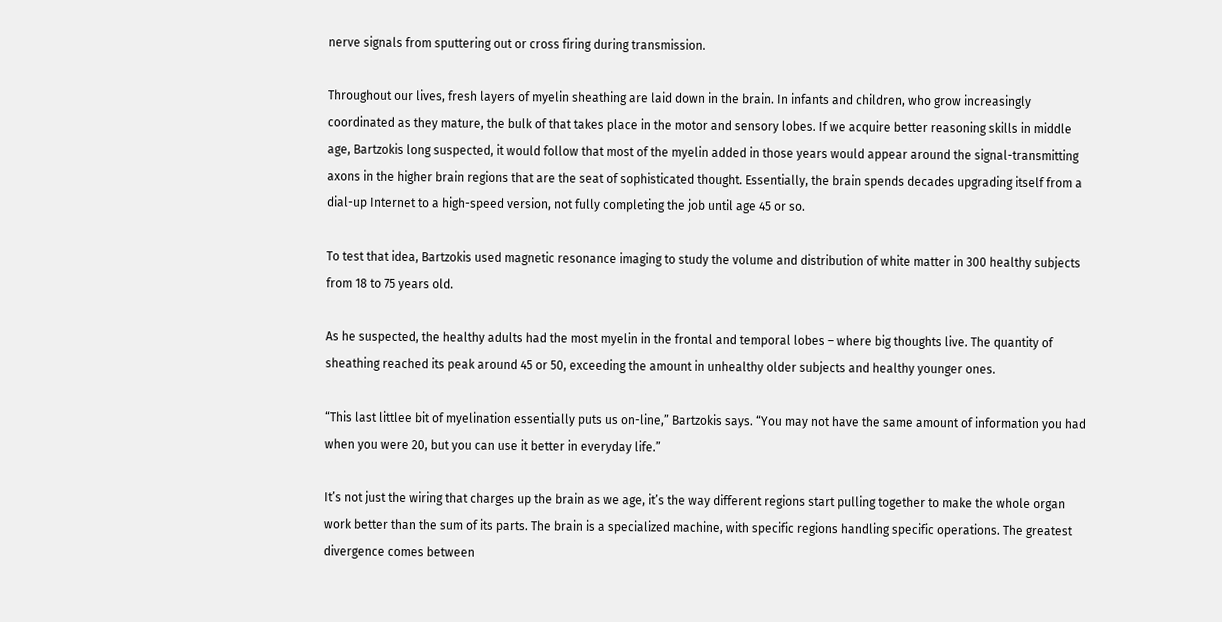nerve signals from sputtering out or cross firing during transmission.

Throughout our lives, fresh layers of myelin sheathing are laid down in the brain. In infants and children, who grow increasingly coordinated as they mature, the bulk of that takes place in the motor and sensory lobes. If we acquire better reasoning skills in middle age, Bartzokis long suspected, it would follow that most of the myelin added in those years would appear around the signal-transmitting axons in the higher brain regions that are the seat of sophisticated thought. Essentially, the brain spends decades upgrading itself from a dial-up Internet to a high-speed version, not fully completing the job until age 45 or so.

To test that idea, Bartzokis used magnetic resonance imaging to study the volume and distribution of white matter in 300 healthy subjects from 18 to 75 years old.

As he suspected, the healthy adults had the most myelin in the frontal and temporal lobes – where big thoughts live. The quantity of sheathing reached its peak around 45 or 50, exceeding the amount in unhealthy older subjects and healthy younger ones.

“This last littlee bit of myelination essentially puts us on-line,” Bartzokis says. “You may not have the same amount of information you had when you were 20, but you can use it better in everyday life.”

It’s not just the wiring that charges up the brain as we age, it’s the way different regions start pulling together to make the whole organ work better than the sum of its parts. The brain is a specialized machine, with specific regions handling specific operations. The greatest divergence comes between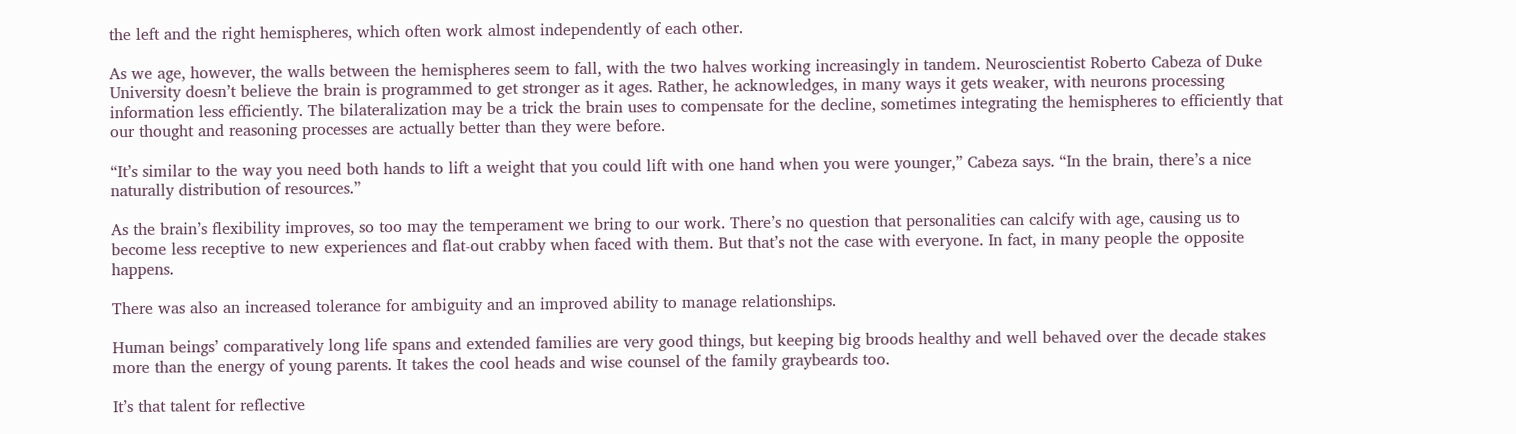the left and the right hemispheres, which often work almost independently of each other.

As we age, however, the walls between the hemispheres seem to fall, with the two halves working increasingly in tandem. Neuroscientist Roberto Cabeza of Duke University doesn’t believe the brain is programmed to get stronger as it ages. Rather, he acknowledges, in many ways it gets weaker, with neurons processing information less efficiently. The bilateralization may be a trick the brain uses to compensate for the decline, sometimes integrating the hemispheres to efficiently that our thought and reasoning processes are actually better than they were before.

“It’s similar to the way you need both hands to lift a weight that you could lift with one hand when you were younger,” Cabeza says. “In the brain, there’s a nice naturally distribution of resources.”

As the brain’s flexibility improves, so too may the temperament we bring to our work. There’s no question that personalities can calcify with age, causing us to become less receptive to new experiences and flat-out crabby when faced with them. But that’s not the case with everyone. In fact, in many people the opposite happens.

There was also an increased tolerance for ambiguity and an improved ability to manage relationships.

Human beings’ comparatively long life spans and extended families are very good things, but keeping big broods healthy and well behaved over the decade stakes more than the energy of young parents. It takes the cool heads and wise counsel of the family graybeards too.

It’s that talent for reflective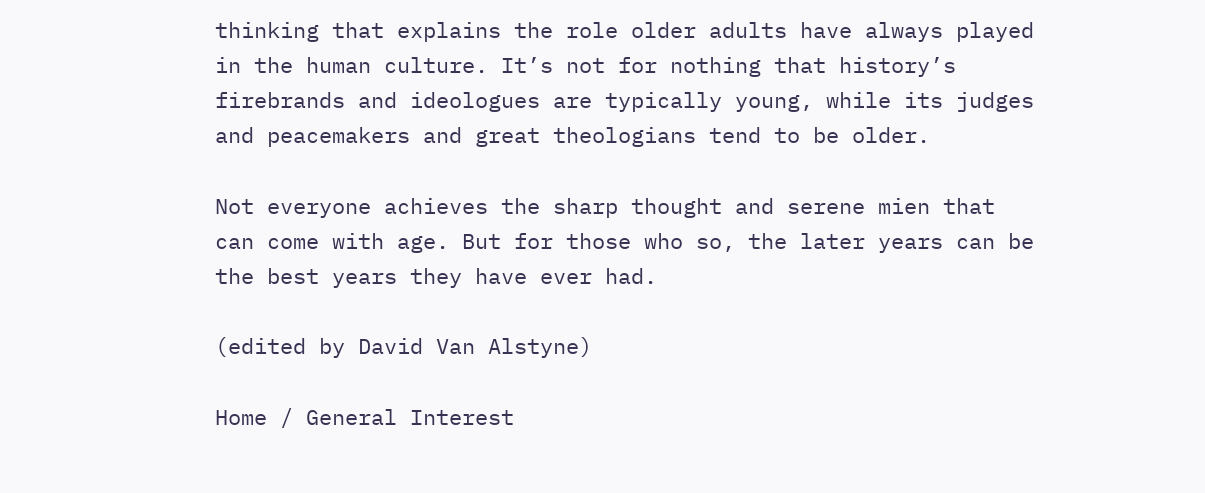thinking that explains the role older adults have always played in the human culture. It’s not for nothing that history’s firebrands and ideologues are typically young, while its judges and peacemakers and great theologians tend to be older.

Not everyone achieves the sharp thought and serene mien that can come with age. But for those who so, the later years can be the best years they have ever had.

(edited by David Van Alstyne)

Home / General Interest